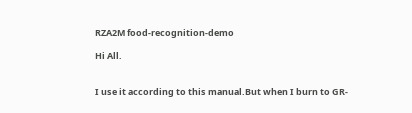RZA2M food-recognition-demo

Hi All.


I use it according to this manual.But when I burn to GR-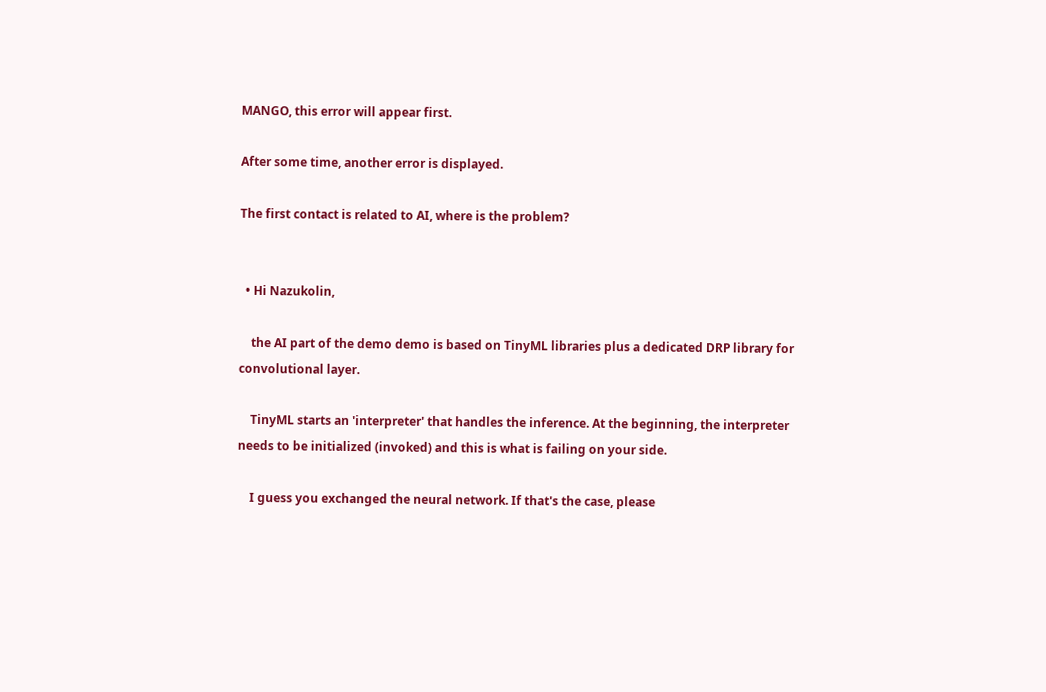MANGO, this error will appear first.

After some time, another error is displayed.

The first contact is related to AI, where is the problem?


  • Hi Nazukolin,

    the AI part of the demo demo is based on TinyML libraries plus a dedicated DRP library for convolutional layer.

    TinyML starts an 'interpreter' that handles the inference. At the beginning, the interpreter needs to be initialized (invoked) and this is what is failing on your side.

    I guess you exchanged the neural network. If that's the case, please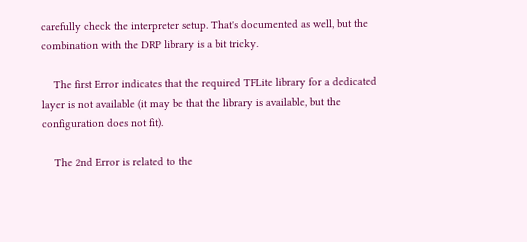carefully check the interpreter setup. That's documented as well, but the combination with the DRP library is a bit tricky.

    The first Error indicates that the required TFLite library for a dedicated layer is not available (it may be that the library is available, but the configuration does not fit).

    The 2nd Error is related to the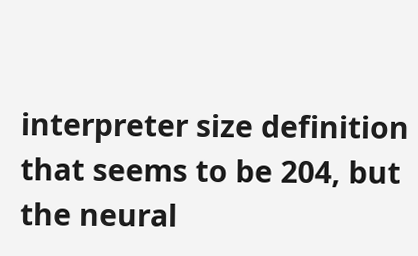interpreter size definition that seems to be 204, but the neural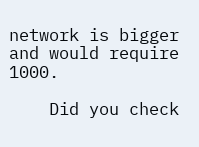network is bigger and would require 1000.

    Did you check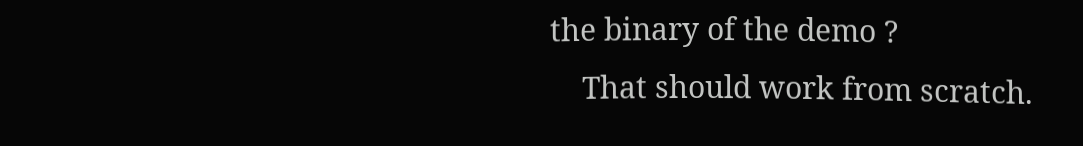the binary of the demo ?
    That should work from scratch.